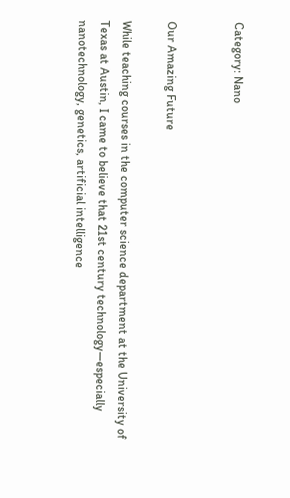Category: Nano


Our Amazing Future

While teaching courses in the computer science department at the University of Texas at Austin, I came to believe that 21st century technology—especially nanotechnology, genetics, artificial intelligence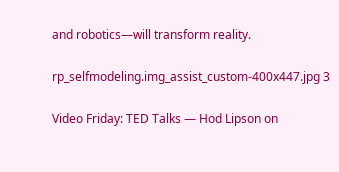and robotics—will transform reality.

rp_selfmodeling.img_assist_custom-400x447.jpg 3

Video Friday: TED Talks — Hod Lipson on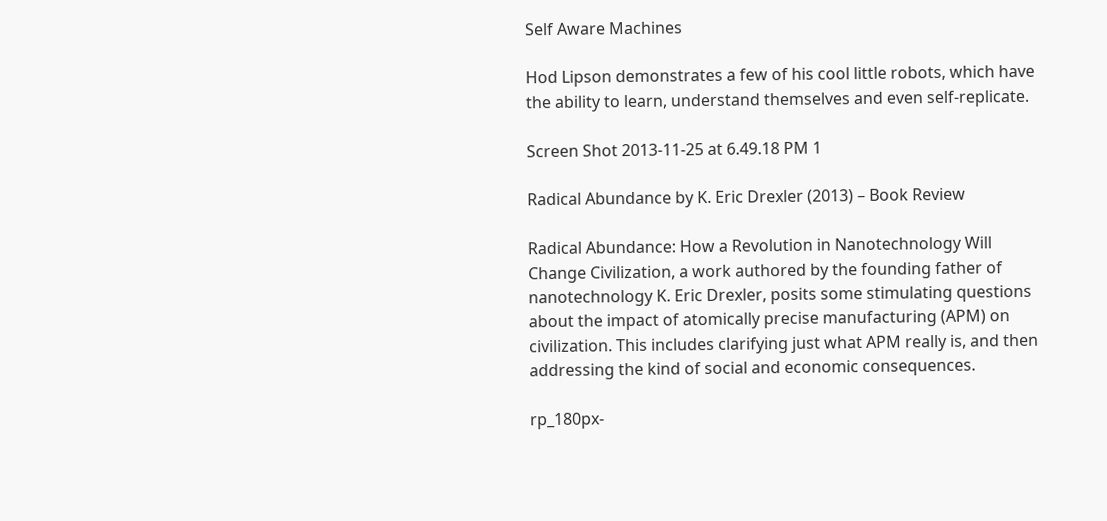Self Aware Machines

Hod Lipson demonstrates a few of his cool little robots, which have the ability to learn, understand themselves and even self-replicate.

Screen Shot 2013-11-25 at 6.49.18 PM 1

Radical Abundance by K. Eric Drexler (2013) – Book Review

Radical Abundance: How a Revolution in Nanotechnology Will Change Civilization, a work authored by the founding father of nanotechnology K. Eric Drexler, posits some stimulating questions about the impact of atomically precise manufacturing (APM) on civilization. This includes clarifying just what APM really is, and then addressing the kind of social and economic consequences.

rp_180px-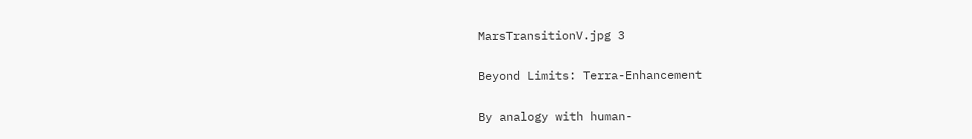MarsTransitionV.jpg 3

Beyond Limits: Terra-Enhancement

By analogy with human-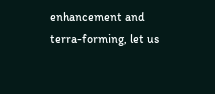enhancement and terra-forming, let us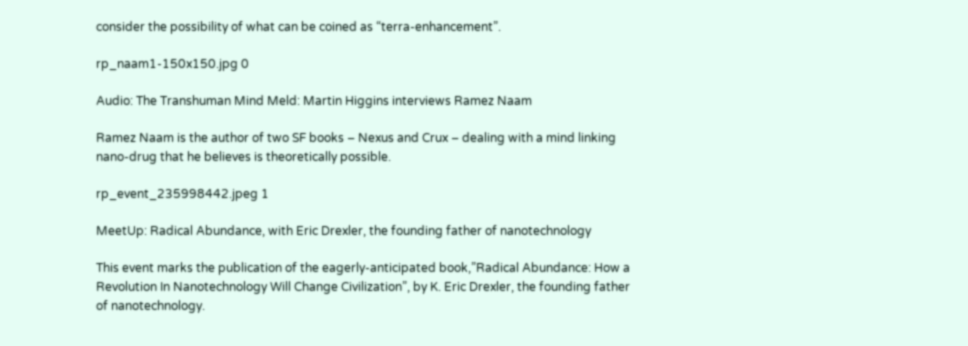consider the possibility of what can be coined as “terra-enhancement”.

rp_naam1-150x150.jpg 0

Audio: The Transhuman Mind Meld: Martin Higgins interviews Ramez Naam

Ramez Naam is the author of two SF books – Nexus and Crux – dealing with a mind linking nano-drug that he believes is theoretically possible.

rp_event_235998442.jpeg 1

MeetUp: Radical Abundance, with Eric Drexler, the founding father of nanotechnology

This event marks the publication of the eagerly-anticipated book,”Radical Abundance: How a Revolution In Nanotechnology Will Change Civilization”, by K. Eric Drexler, the founding father of nanotechnology.